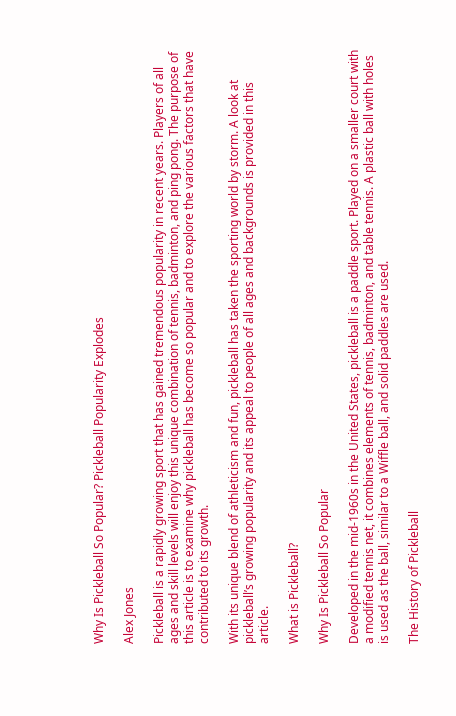Why Is Pickleball So Popular? Pickleball Popularity Explodes

Alex Jones

Pickleball is a rapidly growing sport that has gained tremendous popularity in recent years. Players of all ages and skill levels will enjoy this unique combination of tennis, badminton, and ping pong. The purpose of this article is to examine why pickleball has become so popular and to explore the various factors that have contributed to its growth.

With its unique blend of athleticism and fun, pickleball has taken the sporting world by storm. A look at pickleball’s growing popularity and its appeal to people of all ages and backgrounds is provided in this article.

What is Pickleball?

Why Is Pickleball So Popular

Developed in the mid-1960s in the United States, pickleball is a paddle sport. Played on a smaller court with a modified tennis net, it combines elements of tennis, badminton, and table tennis. A plastic ball with holes is used as the ball, similar to a Wiffle ball, and solid paddles are used.

The History of Pickleball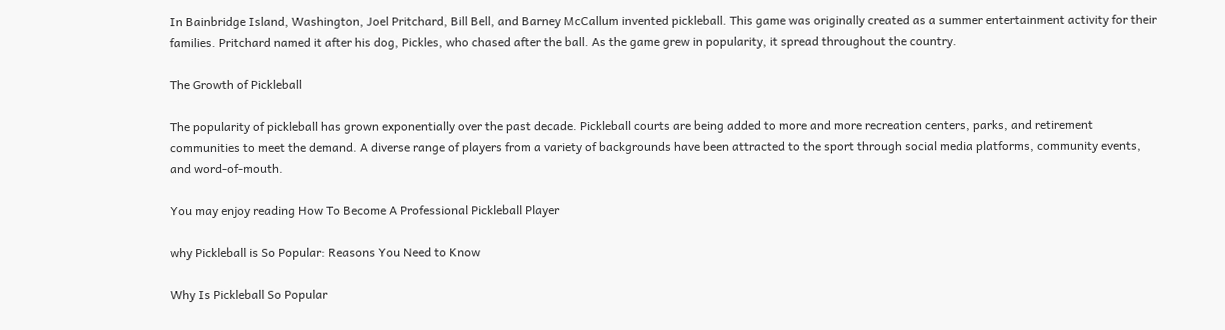In Bainbridge Island, Washington, Joel Pritchard, Bill Bell, and Barney McCallum invented pickleball. This game was originally created as a summer entertainment activity for their families. Pritchard named it after his dog, Pickles, who chased after the ball. As the game grew in popularity, it spread throughout the country.

The Growth of Pickleball

The popularity of pickleball has grown exponentially over the past decade. Pickleball courts are being added to more and more recreation centers, parks, and retirement communities to meet the demand. A diverse range of players from a variety of backgrounds have been attracted to the sport through social media platforms, community events, and word-of-mouth.

You may enjoy reading How To Become A Professional Pickleball Player

why Pickleball is So Popular: Reasons You Need to Know

Why Is Pickleball So Popular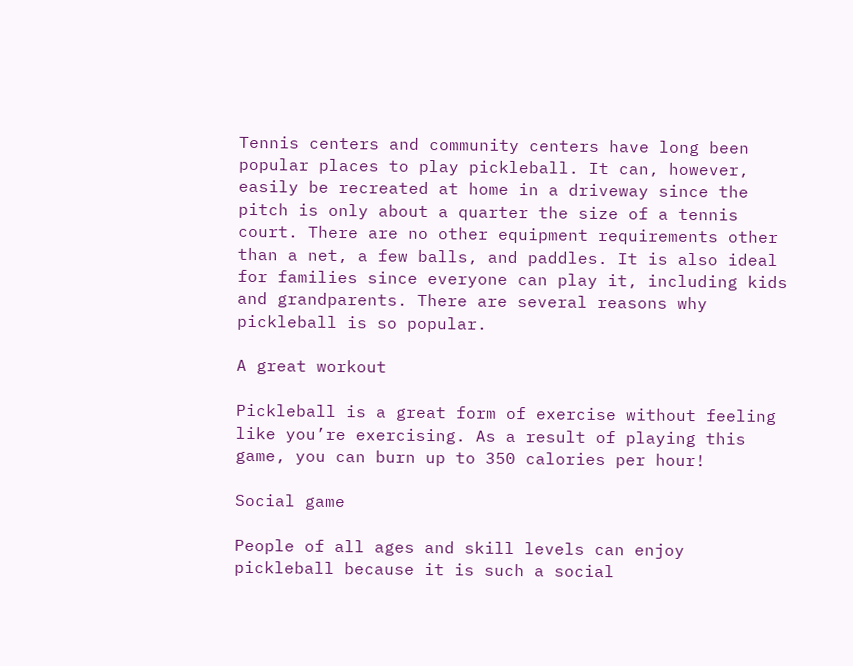Tennis centers and community centers have long been popular places to play pickleball. It can, however, easily be recreated at home in a driveway since the pitch is only about a quarter the size of a tennis court. There are no other equipment requirements other than a net, a few balls, and paddles. It is also ideal for families since everyone can play it, including kids and grandparents. There are several reasons why pickleball is so popular.

A great workout

Pickleball is a great form of exercise without feeling like you’re exercising. As a result of playing this game, you can burn up to 350 calories per hour!

Social game

People of all ages and skill levels can enjoy pickleball because it is such a social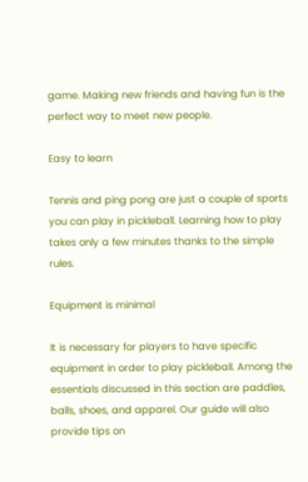game. Making new friends and having fun is the perfect way to meet new people.

Easy to learn

Tennis and ping pong are just a couple of sports you can play in pickleball. Learning how to play takes only a few minutes thanks to the simple rules.

Equipment is minimal

It is necessary for players to have specific equipment in order to play pickleball. Among the essentials discussed in this section are paddles, balls, shoes, and apparel. Our guide will also provide tips on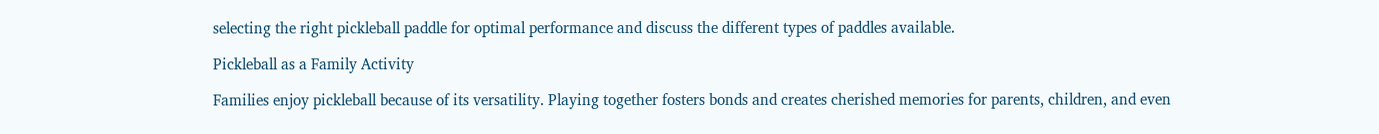selecting the right pickleball paddle for optimal performance and discuss the different types of paddles available.

Pickleball as a Family Activity

Families enjoy pickleball because of its versatility. Playing together fosters bonds and creates cherished memories for parents, children, and even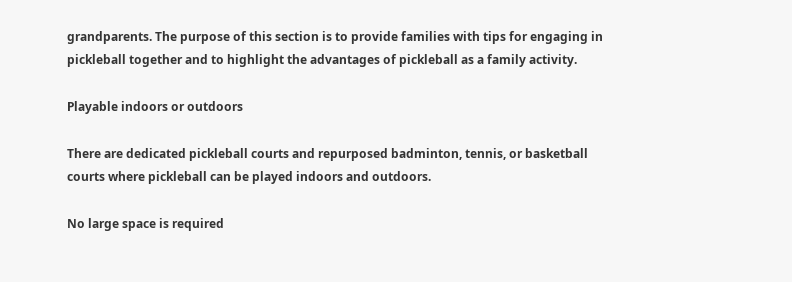grandparents. The purpose of this section is to provide families with tips for engaging in pickleball together and to highlight the advantages of pickleball as a family activity.

Playable indoors or outdoors

There are dedicated pickleball courts and repurposed badminton, tennis, or basketball courts where pickleball can be played indoors and outdoors.

No large space is required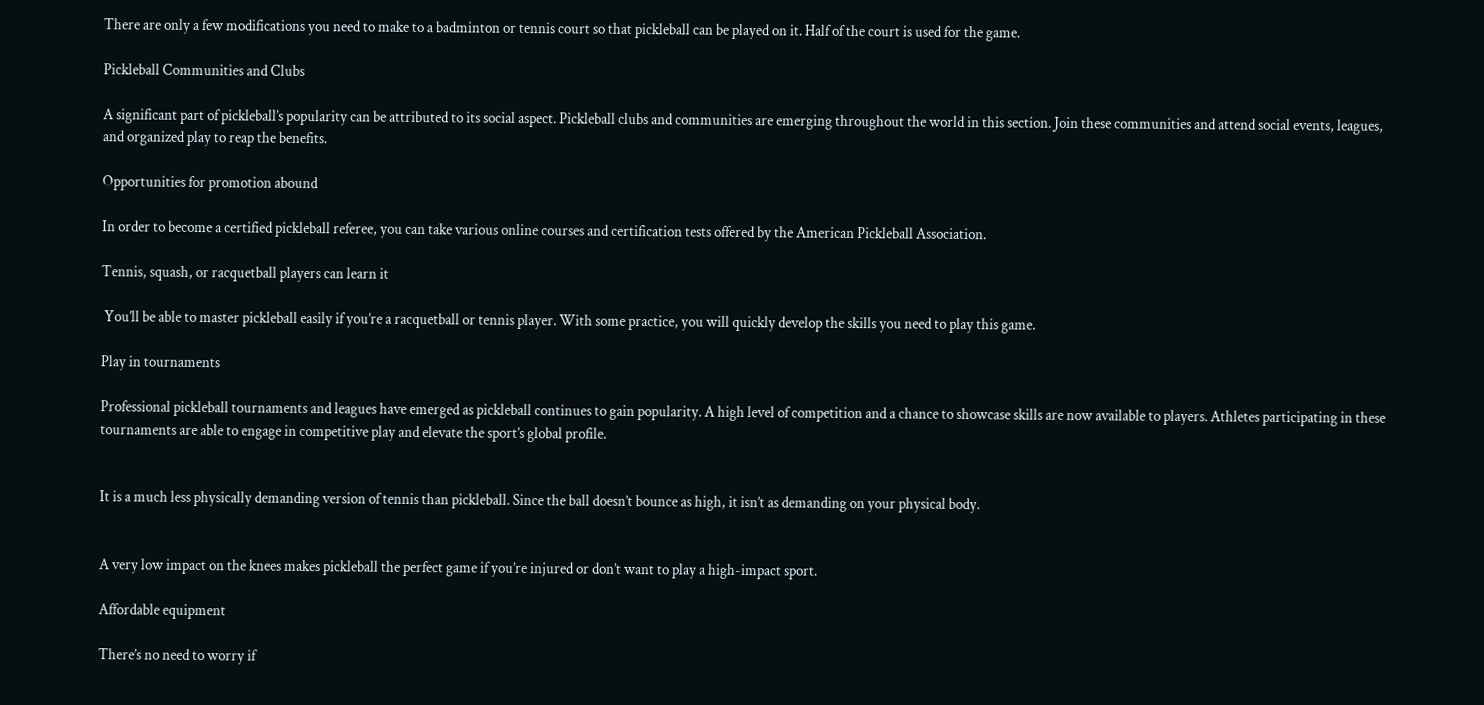There are only a few modifications you need to make to a badminton or tennis court so that pickleball can be played on it. Half of the court is used for the game.

Pickleball Communities and Clubs

A significant part of pickleball’s popularity can be attributed to its social aspect. Pickleball clubs and communities are emerging throughout the world in this section. Join these communities and attend social events, leagues, and organized play to reap the benefits.

Opportunities for promotion abound

In order to become a certified pickleball referee, you can take various online courses and certification tests offered by the American Pickleball Association.

Tennis, squash, or racquetball players can learn it

 You’ll be able to master pickleball easily if you’re a racquetball or tennis player. With some practice, you will quickly develop the skills you need to play this game.

Play in tournaments

Professional pickleball tournaments and leagues have emerged as pickleball continues to gain popularity. A high level of competition and a chance to showcase skills are now available to players. Athletes participating in these tournaments are able to engage in competitive play and elevate the sport’s global profile.


It is a much less physically demanding version of tennis than pickleball. Since the ball doesn’t bounce as high, it isn’t as demanding on your physical body.


A very low impact on the knees makes pickleball the perfect game if you’re injured or don’t want to play a high-impact sport.

Affordable equipment

There’s no need to worry if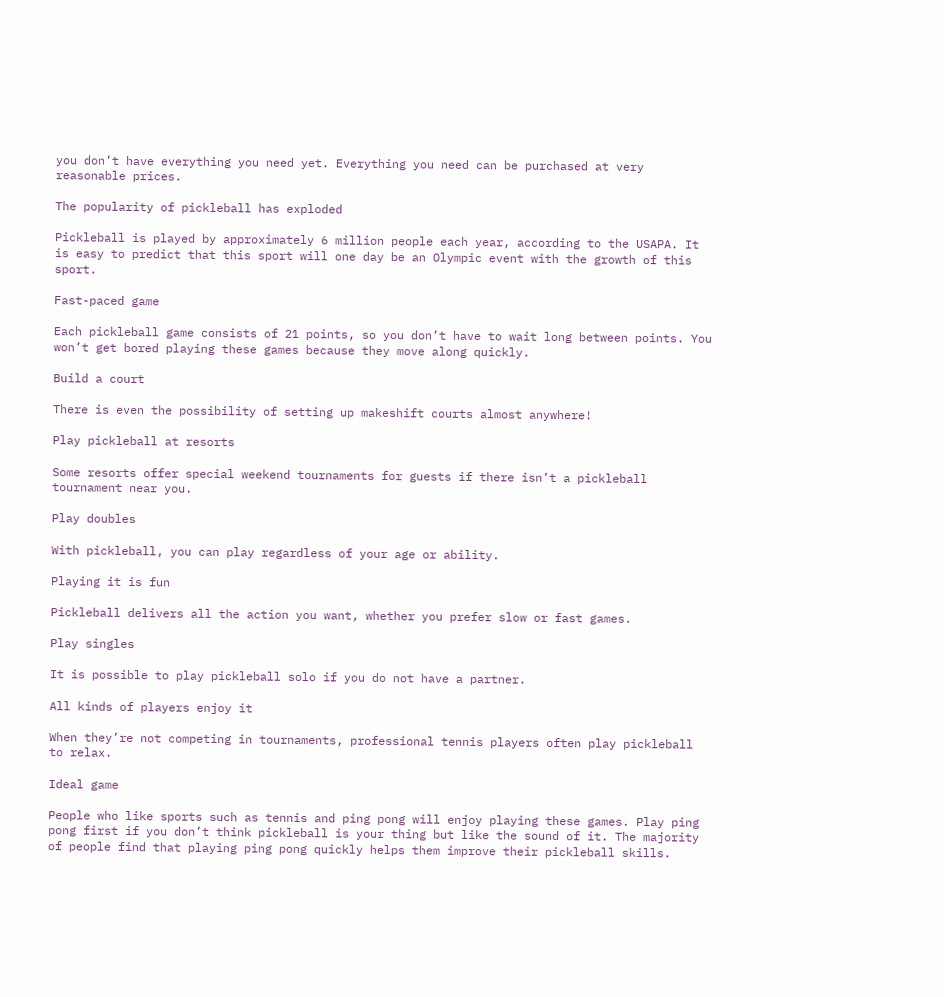you don’t have everything you need yet. Everything you need can be purchased at very reasonable prices.

The popularity of pickleball has exploded

Pickleball is played by approximately 6 million people each year, according to the USAPA. It is easy to predict that this sport will one day be an Olympic event with the growth of this sport.

Fast-paced game

Each pickleball game consists of 21 points, so you don’t have to wait long between points. You won’t get bored playing these games because they move along quickly.

Build a court

There is even the possibility of setting up makeshift courts almost anywhere!

Play pickleball at resorts

Some resorts offer special weekend tournaments for guests if there isn’t a pickleball tournament near you.

Play doubles

With pickleball, you can play regardless of your age or ability.

Playing it is fun

Pickleball delivers all the action you want, whether you prefer slow or fast games.

Play singles

It is possible to play pickleball solo if you do not have a partner.

All kinds of players enjoy it

When they’re not competing in tournaments, professional tennis players often play pickleball to relax.

Ideal game

People who like sports such as tennis and ping pong will enjoy playing these games. Play ping pong first if you don’t think pickleball is your thing but like the sound of it. The majority of people find that playing ping pong quickly helps them improve their pickleball skills.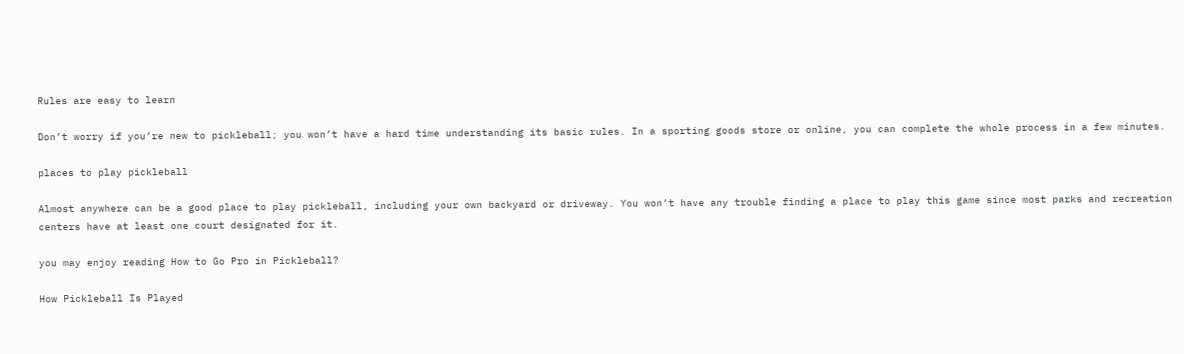Rules are easy to learn

Don’t worry if you’re new to pickleball; you won’t have a hard time understanding its basic rules. In a sporting goods store or online, you can complete the whole process in a few minutes.

places to play pickleball

Almost anywhere can be a good place to play pickleball, including your own backyard or driveway. You won’t have any trouble finding a place to play this game since most parks and recreation centers have at least one court designated for it.

you may enjoy reading How to Go Pro in Pickleball?

How Pickleball Is Played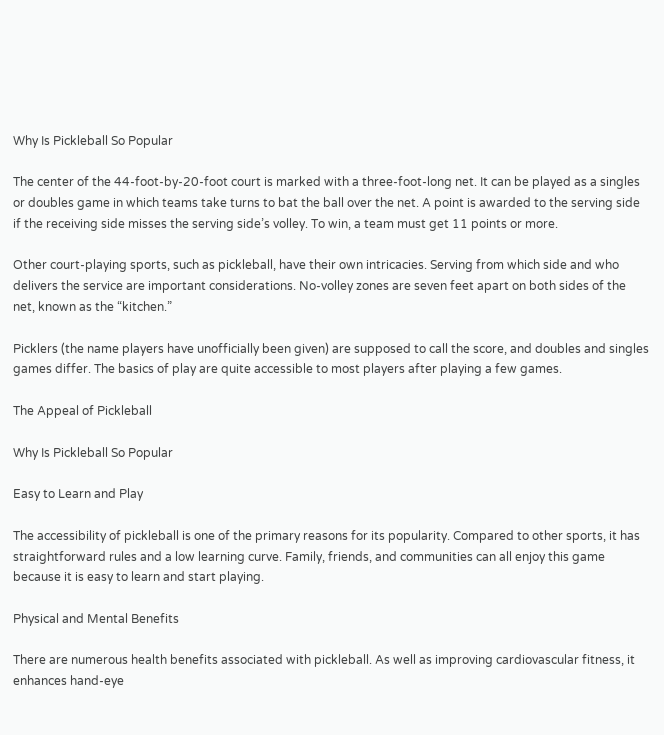Why Is Pickleball So Popular

The center of the 44-foot-by-20-foot court is marked with a three-foot-long net. It can be played as a singles or doubles game in which teams take turns to bat the ball over the net. A point is awarded to the serving side if the receiving side misses the serving side’s volley. To win, a team must get 11 points or more.

Other court-playing sports, such as pickleball, have their own intricacies. Serving from which side and who delivers the service are important considerations. No-volley zones are seven feet apart on both sides of the net, known as the “kitchen.”

Picklers (the name players have unofficially been given) are supposed to call the score, and doubles and singles games differ. The basics of play are quite accessible to most players after playing a few games.

The Appeal of Pickleball

Why Is Pickleball So Popular

Easy to Learn and Play

The accessibility of pickleball is one of the primary reasons for its popularity. Compared to other sports, it has straightforward rules and a low learning curve. Family, friends, and communities can all enjoy this game because it is easy to learn and start playing.

Physical and Mental Benefits

There are numerous health benefits associated with pickleball. As well as improving cardiovascular fitness, it enhances hand-eye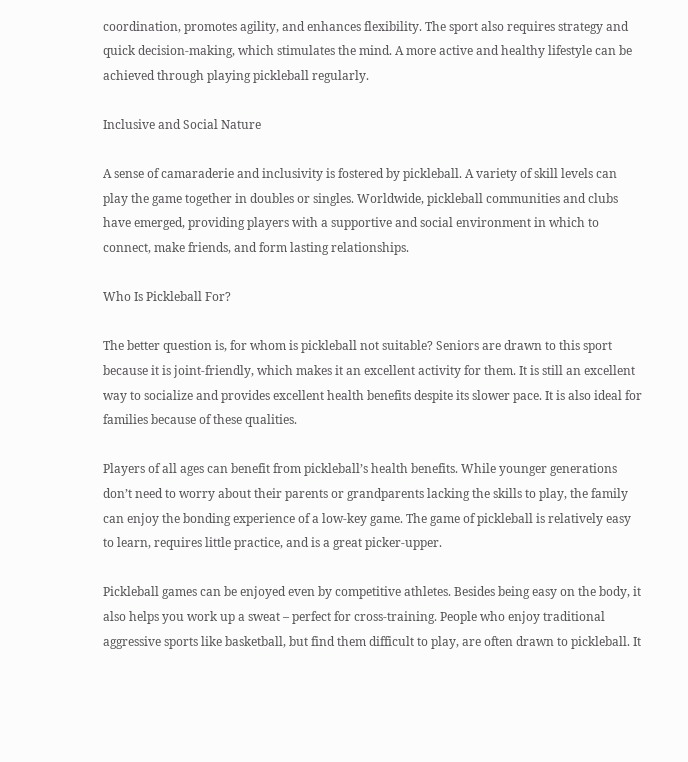coordination, promotes agility, and enhances flexibility. The sport also requires strategy and quick decision-making, which stimulates the mind. A more active and healthy lifestyle can be achieved through playing pickleball regularly.

Inclusive and Social Nature

A sense of camaraderie and inclusivity is fostered by pickleball. A variety of skill levels can play the game together in doubles or singles. Worldwide, pickleball communities and clubs have emerged, providing players with a supportive and social environment in which to connect, make friends, and form lasting relationships.

Who Is Pickleball For?

The better question is, for whom is pickleball not suitable? Seniors are drawn to this sport because it is joint-friendly, which makes it an excellent activity for them. It is still an excellent way to socialize and provides excellent health benefits despite its slower pace. It is also ideal for families because of these qualities.

Players of all ages can benefit from pickleball’s health benefits. While younger generations don’t need to worry about their parents or grandparents lacking the skills to play, the family can enjoy the bonding experience of a low-key game. The game of pickleball is relatively easy to learn, requires little practice, and is a great picker-upper.

Pickleball games can be enjoyed even by competitive athletes. Besides being easy on the body, it also helps you work up a sweat – perfect for cross-training. People who enjoy traditional aggressive sports like basketball, but find them difficult to play, are often drawn to pickleball. It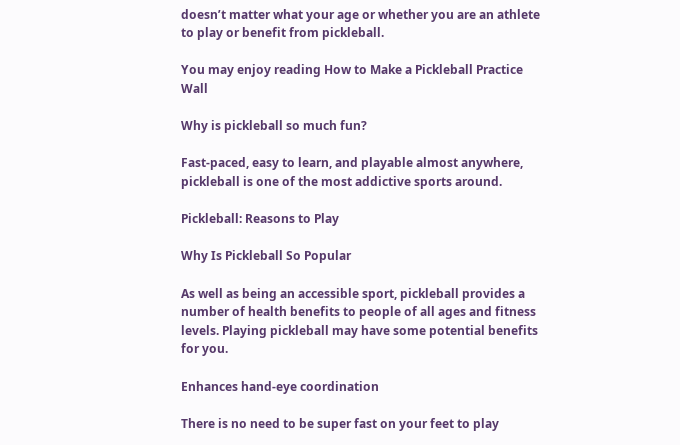doesn’t matter what your age or whether you are an athlete to play or benefit from pickleball.

You may enjoy reading How to Make a Pickleball Practice Wall

Why is pickleball so much fun?

Fast-paced, easy to learn, and playable almost anywhere, pickleball is one of the most addictive sports around.

Pickleball: Reasons to Play

Why Is Pickleball So Popular

As well as being an accessible sport, pickleball provides a number of health benefits to people of all ages and fitness levels. Playing pickleball may have some potential benefits for you.

Enhances hand-eye coordination

There is no need to be super fast on your feet to play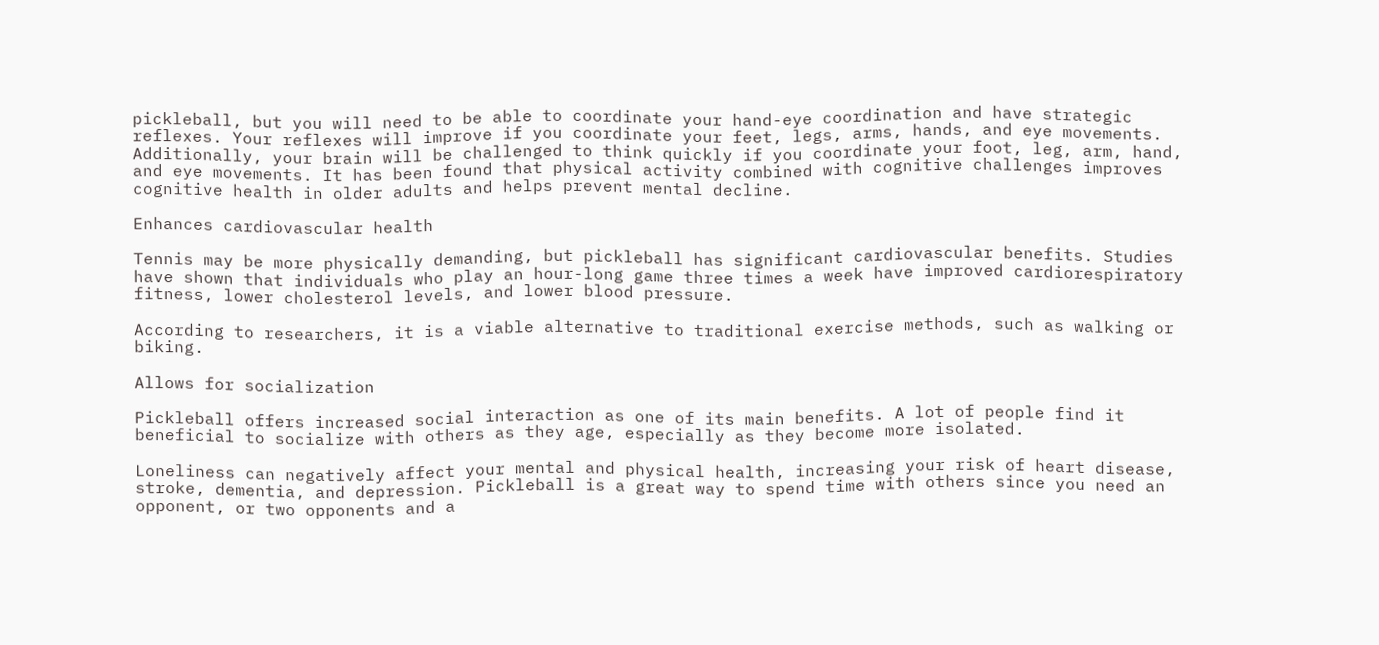pickleball, but you will need to be able to coordinate your hand-eye coordination and have strategic reflexes. Your reflexes will improve if you coordinate your feet, legs, arms, hands, and eye movements. Additionally, your brain will be challenged to think quickly if you coordinate your foot, leg, arm, hand, and eye movements. It has been found that physical activity combined with cognitive challenges improves cognitive health in older adults and helps prevent mental decline.

Enhances cardiovascular health

Tennis may be more physically demanding, but pickleball has significant cardiovascular benefits. Studies have shown that individuals who play an hour-long game three times a week have improved cardiorespiratory fitness, lower cholesterol levels, and lower blood pressure.

According to researchers, it is a viable alternative to traditional exercise methods, such as walking or biking.

Allows for socialization

Pickleball offers increased social interaction as one of its main benefits. A lot of people find it beneficial to socialize with others as they age, especially as they become more isolated.

Loneliness can negatively affect your mental and physical health, increasing your risk of heart disease, stroke, dementia, and depression. Pickleball is a great way to spend time with others since you need an opponent, or two opponents and a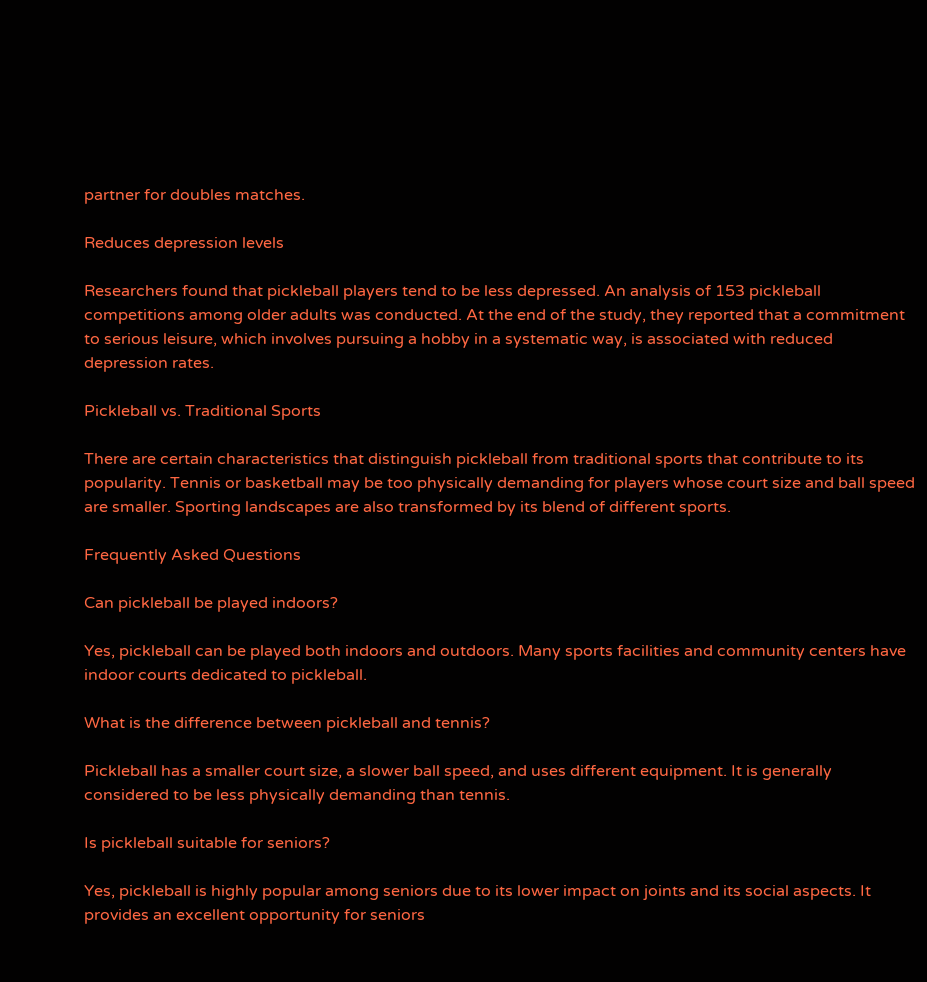partner for doubles matches.

Reduces depression levels

Researchers found that pickleball players tend to be less depressed. An analysis of 153 pickleball competitions among older adults was conducted. At the end of the study, they reported that a commitment to serious leisure, which involves pursuing a hobby in a systematic way, is associated with reduced depression rates.

Pickleball vs. Traditional Sports

There are certain characteristics that distinguish pickleball from traditional sports that contribute to its popularity. Tennis or basketball may be too physically demanding for players whose court size and ball speed are smaller. Sporting landscapes are also transformed by its blend of different sports.

Frequently Asked Questions

Can pickleball be played indoors?

Yes, pickleball can be played both indoors and outdoors. Many sports facilities and community centers have indoor courts dedicated to pickleball.

What is the difference between pickleball and tennis?

Pickleball has a smaller court size, a slower ball speed, and uses different equipment. It is generally considered to be less physically demanding than tennis.

Is pickleball suitable for seniors?

Yes, pickleball is highly popular among seniors due to its lower impact on joints and its social aspects. It provides an excellent opportunity for seniors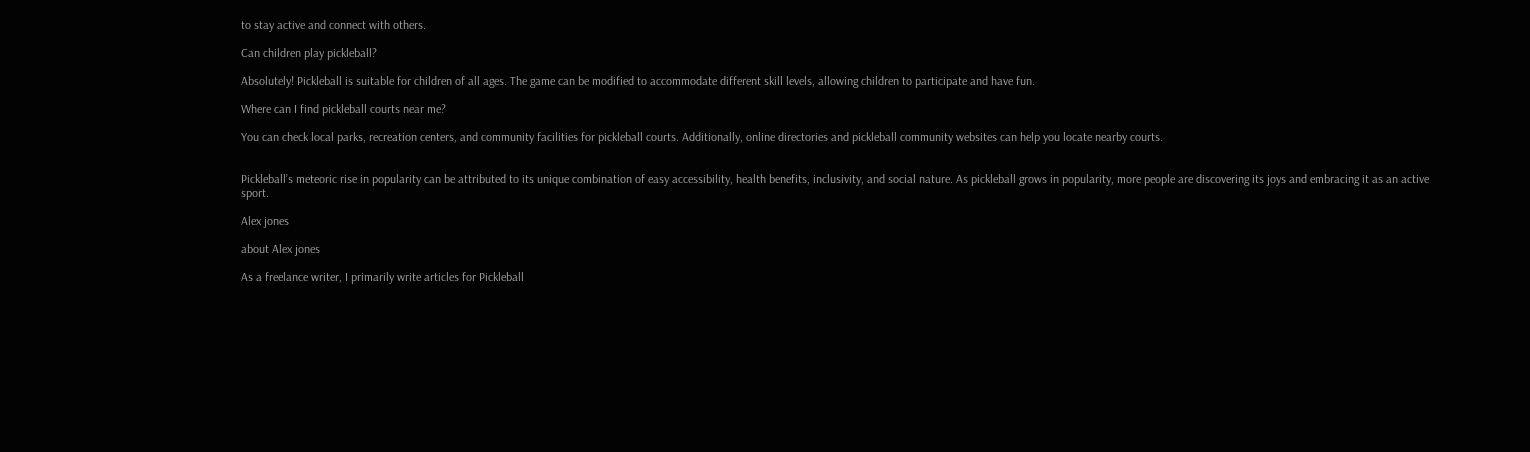to stay active and connect with others.

Can children play pickleball?

Absolutely! Pickleball is suitable for children of all ages. The game can be modified to accommodate different skill levels, allowing children to participate and have fun.

Where can I find pickleball courts near me?

You can check local parks, recreation centers, and community facilities for pickleball courts. Additionally, online directories and pickleball community websites can help you locate nearby courts.


Pickleball’s meteoric rise in popularity can be attributed to its unique combination of easy accessibility, health benefits, inclusivity, and social nature. As pickleball grows in popularity, more people are discovering its joys and embracing it as an active sport.

Alex jones

about Alex jones

As a freelance writer, I primarily write articles for Pickleball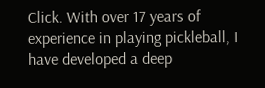Click. With over 17 years of experience in playing pickleball, I have developed a deep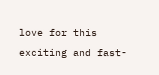love for this exciting and fast-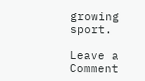growing sport.

Leave a Comment